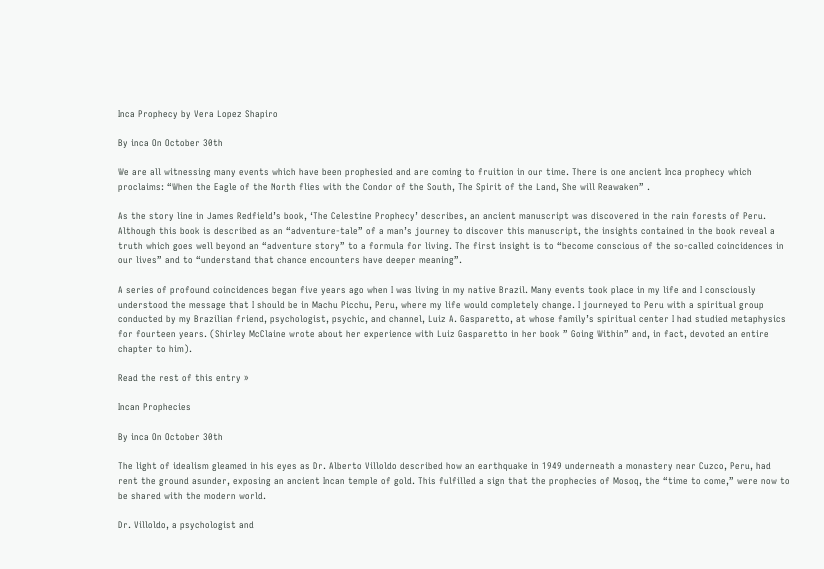Inca Prophecy by Vera Lopez Shapiro

By inca On October 30th

We are all witnessing many events which have been prophesied and are coming to fruition in our time. There is one ancient Inca prophecy which proclaims: “When the Eagle of the North flies with the Condor of the South, The Spirit of the Land, She will Reawaken” .

As the story line in James Redfield’s book, ‘The Celestine Prophecy’ describes, an ancient manuscript was discovered in the rain forests of Peru. Although this book is described as an “adventure-tale” of a man’s journey to discover this manuscript, the insights contained in the book reveal a truth which goes well beyond an “adventure story” to a formula for living. The first insight is to “become conscious of the so-called coincidences in our lives” and to “understand that chance encounters have deeper meaning”.

A series of profound coincidences began five years ago when I was living in my native Brazil. Many events took place in my life and I consciously understood the message that I should be in Machu Picchu, Peru, where my life would completely change. I journeyed to Peru with a spiritual group conducted by my Brazilian friend, psychologist, psychic, and channel, Luiz A. Gasparetto, at whose family’s spiritual center I had studied metaphysics for fourteen years. (Shirley McClaine wrote about her experience with Luiz Gasparetto in her book ” Going Within” and, in fact, devoted an entire chapter to him).

Read the rest of this entry »

Incan Prophecies

By inca On October 30th

The light of idealism gleamed in his eyes as Dr. Alberto Villoldo described how an earthquake in 1949 underneath a monastery near Cuzco, Peru, had rent the ground asunder, exposing an ancient Incan temple of gold. This fulfilled a sign that the prophecies of Mosoq, the “time to come,” were now to be shared with the modern world.

Dr. Villoldo, a psychologist and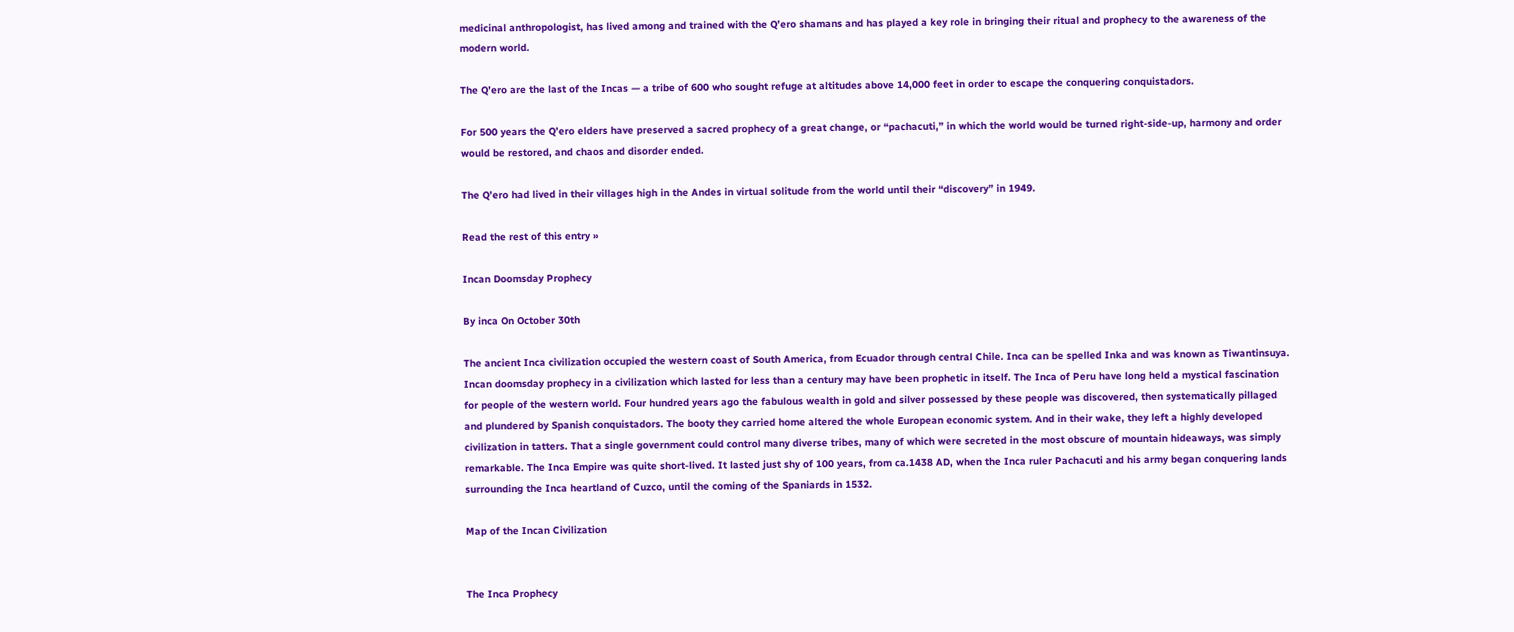medicinal anthropologist, has lived among and trained with the Q’ero shamans and has played a key role in bringing their ritual and prophecy to the awareness of the modern world.

The Q’ero are the last of the Incas — a tribe of 600 who sought refuge at altitudes above 14,000 feet in order to escape the conquering conquistadors.

For 500 years the Q’ero elders have preserved a sacred prophecy of a great change, or “pachacuti,” in which the world would be turned right-side-up, harmony and order would be restored, and chaos and disorder ended.

The Q’ero had lived in their villages high in the Andes in virtual solitude from the world until their “discovery” in 1949.

Read the rest of this entry »

Incan Doomsday Prophecy

By inca On October 30th

The ancient Inca civilization occupied the western coast of South America, from Ecuador through central Chile. Inca can be spelled Inka and was known as Tiwantinsuya. Incan doomsday prophecy in a civilization which lasted for less than a century may have been prophetic in itself. The Inca of Peru have long held a mystical fascination for people of the western world. Four hundred years ago the fabulous wealth in gold and silver possessed by these people was discovered, then systematically pillaged and plundered by Spanish conquistadors. The booty they carried home altered the whole European economic system. And in their wake, they left a highly developed civilization in tatters. That a single government could control many diverse tribes, many of which were secreted in the most obscure of mountain hideaways, was simply remarkable. The Inca Empire was quite short-lived. It lasted just shy of 100 years, from ca.1438 AD, when the Inca ruler Pachacuti and his army began conquering lands surrounding the Inca heartland of Cuzco, until the coming of the Spaniards in 1532.

Map of the Incan Civilization


The Inca Prophecy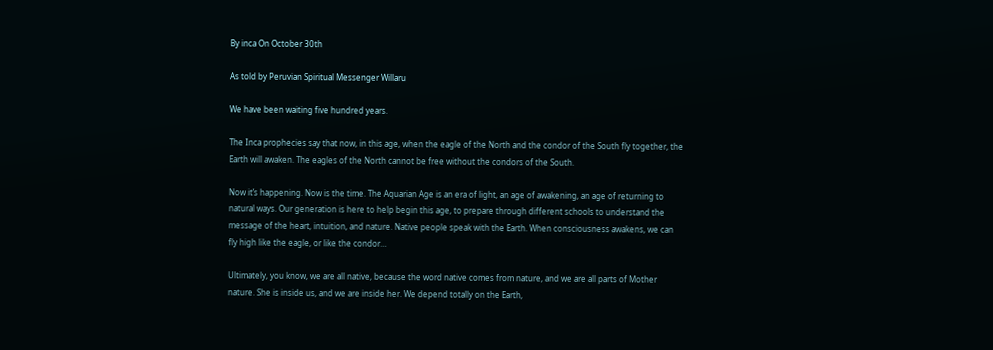By inca On October 30th

As told by Peruvian Spiritual Messenger Willaru

We have been waiting five hundred years.

The Inca prophecies say that now, in this age, when the eagle of the North and the condor of the South fly together, the Earth will awaken. The eagles of the North cannot be free without the condors of the South.

Now it’s happening. Now is the time. The Aquarian Age is an era of light, an age of awakening, an age of returning to natural ways. Our generation is here to help begin this age, to prepare through different schools to understand the message of the heart, intuition, and nature. Native people speak with the Earth. When consciousness awakens, we can fly high like the eagle, or like the condor…

Ultimately, you know, we are all native, because the word native comes from nature, and we are all parts of Mother nature. She is inside us, and we are inside her. We depend totally on the Earth,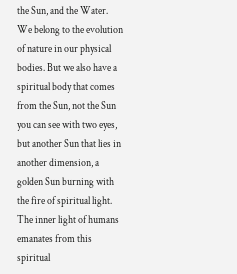the Sun, and the Water. We belong to the evolution of nature in our physical bodies. But we also have a spiritual body that comes from the Sun, not the Sun you can see with two eyes, but another Sun that lies in another dimension, a golden Sun burning with the fire of spiritual light. The inner light of humans emanates from this spiritual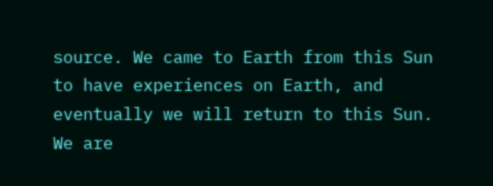source. We came to Earth from this Sun to have experiences on Earth, and eventually we will return to this Sun.
We are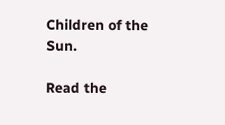Children of the Sun.

Read the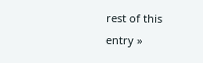rest of this entry »